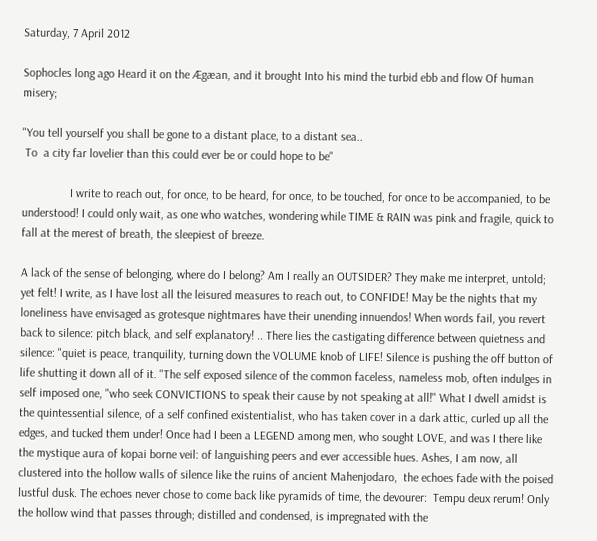Saturday, 7 April 2012

Sophocles long ago Heard it on the Ægæan, and it brought Into his mind the turbid ebb and flow Of human misery;

"You tell yourself you shall be gone to a distant place, to a distant sea..
 To  a city far lovelier than this could ever be or could hope to be"

                I write to reach out, for once, to be heard, for once, to be touched, for once to be accompanied, to be understood! I could only wait, as one who watches, wondering while TIME & RAIN was pink and fragile, quick to fall at the merest of breath, the sleepiest of breeze.

A lack of the sense of belonging, where do I belong? Am I really an OUTSIDER? They make me interpret, untold; yet felt! I write, as I have lost all the leisured measures to reach out, to CONFIDE! May be the nights that my loneliness have envisaged as grotesque nightmares have their unending innuendos! When words fail, you revert back to silence: pitch black, and self explanatory! .. There lies the castigating difference between quietness and silence: "quiet is peace, tranquility, turning down the VOLUME knob of LIFE! Silence is pushing the off button of life shutting it down all of it. "The self exposed silence of the common faceless, nameless mob, often indulges in self imposed one, "who seek CONVICTIONS to speak their cause by not speaking at all!" What I dwell amidst is the quintessential silence, of a self confined existentialist, who has taken cover in a dark attic, curled up all the edges, and tucked them under! Once had I been a LEGEND among men, who sought LOVE, and was I there like the mystique aura of kopai borne veil: of languishing peers and ever accessible hues. Ashes, I am now, all clustered into the hollow walls of silence like the ruins of ancient Mahenjodaro,  the echoes fade with the poised lustful dusk. The echoes never chose to come back like pyramids of time, the devourer:  Tempu deux rerum! Only the hollow wind that passes through; distilled and condensed, is impregnated with the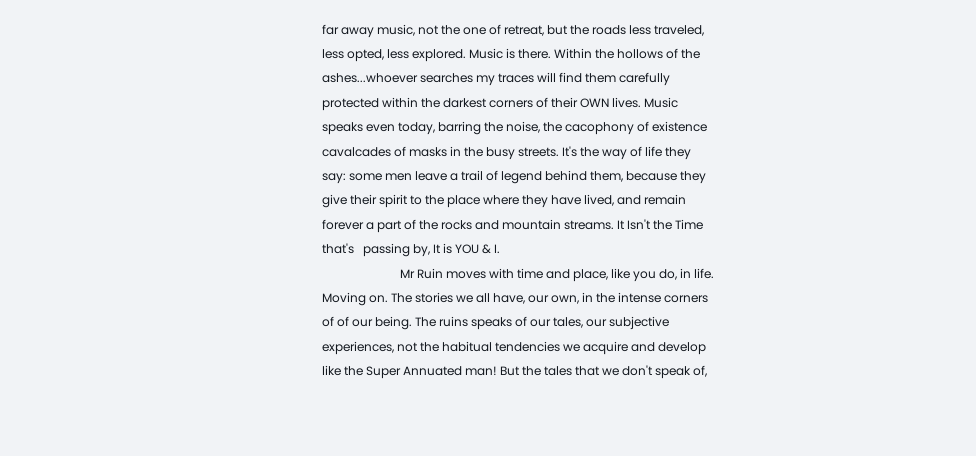far away music, not the one of retreat, but the roads less traveled, less opted, less explored. Music is there. Within the hollows of the ashes...whoever searches my traces will find them carefully protected within the darkest corners of their OWN lives. Music speaks even today, barring the noise, the cacophony of existence cavalcades of masks in the busy streets. It's the way of life they say: some men leave a trail of legend behind them, because they give their spirit to the place where they have lived, and remain forever a part of the rocks and mountain streams. It Isn't the Time that's   passing by, It is YOU & I.
                          Mr Ruin moves with time and place, like you do, in life. Moving on. The stories we all have, our own, in the intense corners of of our being. The ruins speaks of our tales, our subjective experiences, not the habitual tendencies we acquire and develop like the Super Annuated man! But the tales that we don't speak of,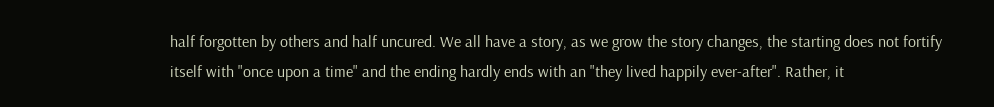half forgotten by others and half uncured. We all have a story, as we grow the story changes, the starting does not fortify itself with "once upon a time" and the ending hardly ends with an "they lived happily ever-after". Rather, it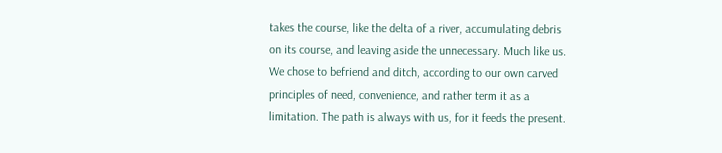takes the course, like the delta of a river, accumulating debris on its course, and leaving aside the unnecessary. Much like us. We chose to befriend and ditch, according to our own carved principles of need, convenience, and rather term it as a limitation. The path is always with us, for it feeds the present.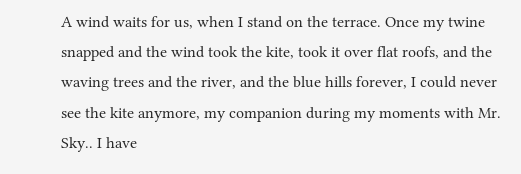A wind waits for us, when I stand on the terrace. Once my twine snapped and the wind took the kite, took it over flat roofs, and the waving trees and the river, and the blue hills forever, I could never see the kite anymore, my companion during my moments with Mr. Sky.. I have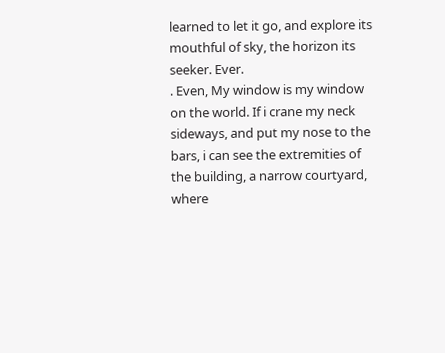learned to let it go, and explore its mouthful of sky, the horizon its seeker. Ever.
. Even, My window is my window on the world. If i crane my neck sideways, and put my nose to the bars, i can see the extremities of the building, a narrow courtyard, where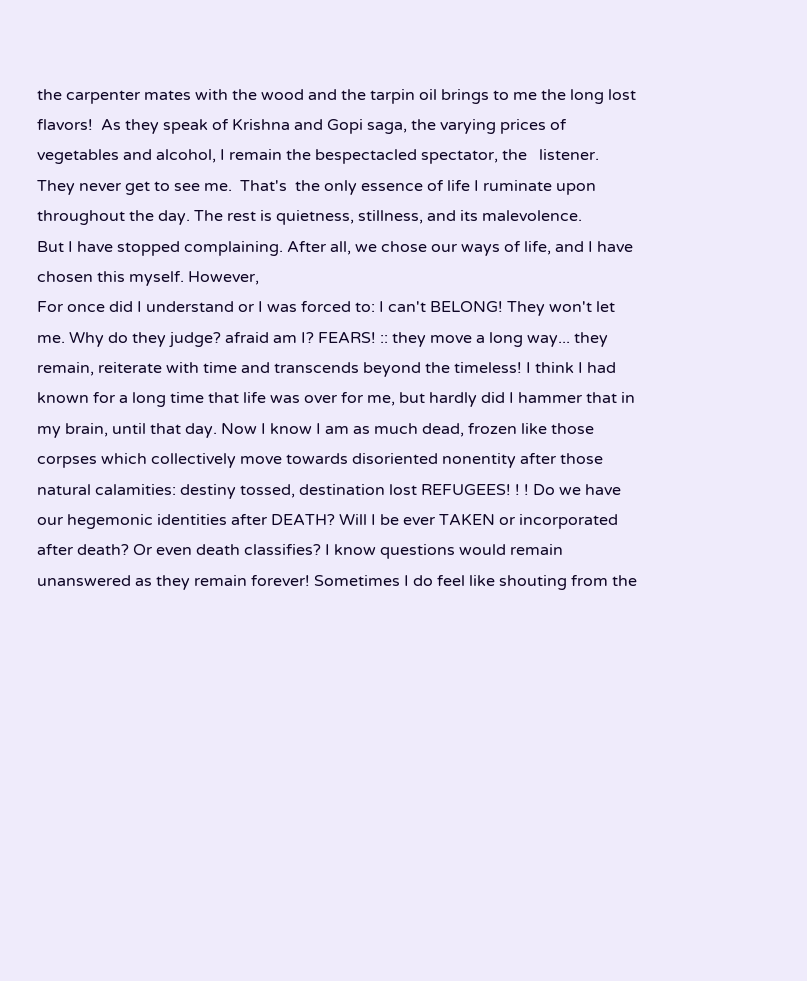the carpenter mates with the wood and the tarpin oil brings to me the long lost flavors!  As they speak of Krishna and Gopi saga, the varying prices of vegetables and alcohol, I remain the bespectacled spectator, the   listener. They never get to see me.  That's  the only essence of life I ruminate upon throughout the day. The rest is quietness, stillness, and its malevolence.
But I have stopped complaining. After all, we chose our ways of life, and I have chosen this myself. However,
For once did I understand or I was forced to: I can't BELONG! They won't let me. Why do they judge? afraid am I? FEARS! :: they move a long way... they remain, reiterate with time and transcends beyond the timeless! I think I had known for a long time that life was over for me, but hardly did I hammer that in my brain, until that day. Now I know I am as much dead, frozen like those corpses which collectively move towards disoriented nonentity after those natural calamities: destiny tossed, destination lost REFUGEES! ! ! Do we have our hegemonic identities after DEATH? Will I be ever TAKEN or incorporated after death? Or even death classifies? I know questions would remain unanswered as they remain forever! Sometimes I do feel like shouting from the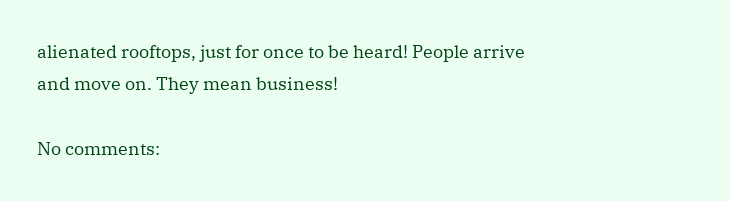alienated rooftops, just for once to be heard! People arrive and move on. They mean business!

No comments: